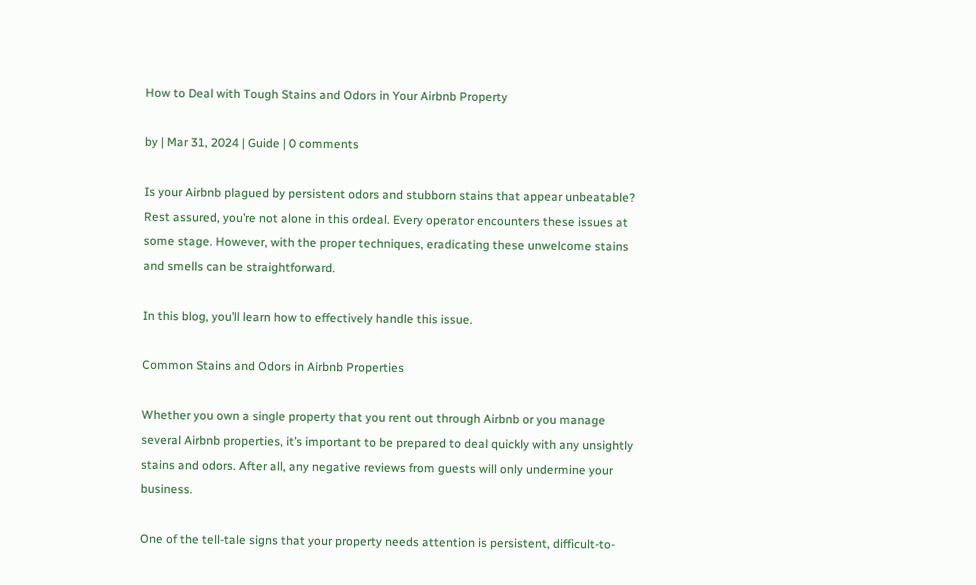How to Deal with Tough Stains and Odors in Your Airbnb Property

by | Mar 31, 2024 | Guide | 0 comments

Is your Airbnb plagued by persistent odors and stubborn stains that appear unbeatable? Rest assured, you’re not alone in this ordeal. Every operator encounters these issues at some stage. However, with the proper techniques, eradicating these unwelcome stains and smells can be straightforward.

In this blog, you’ll learn how to effectively handle this issue.

Common Stains and Odors in Airbnb Properties

Whether you own a single property that you rent out through Airbnb or you manage several Airbnb properties, it’s important to be prepared to deal quickly with any unsightly stains and odors. After all, any negative reviews from guests will only undermine your business.

One of the tell-tale signs that your property needs attention is persistent, difficult-to-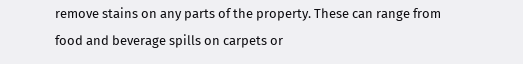remove stains on any parts of the property. These can range from food and beverage spills on carpets or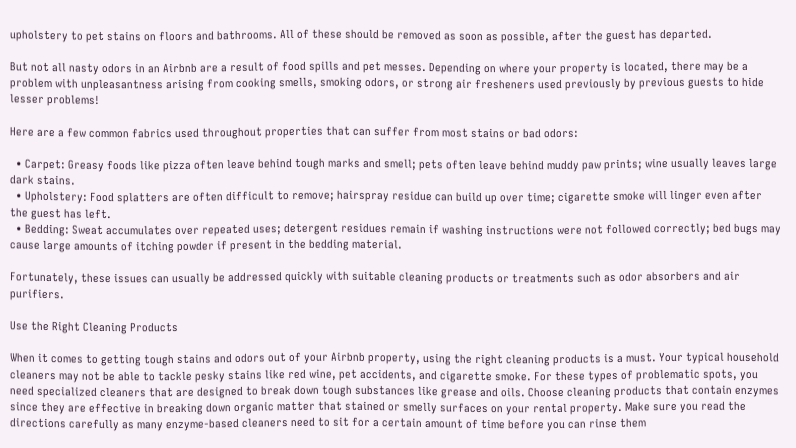upholstery to pet stains on floors and bathrooms. All of these should be removed as soon as possible, after the guest has departed.

But not all nasty odors in an Airbnb are a result of food spills and pet messes. Depending on where your property is located, there may be a problem with unpleasantness arising from cooking smells, smoking odors, or strong air fresheners used previously by previous guests to hide lesser problems!

Here are a few common fabrics used throughout properties that can suffer from most stains or bad odors:

  • Carpet: Greasy foods like pizza often leave behind tough marks and smell; pets often leave behind muddy paw prints; wine usually leaves large dark stains.
  • Upholstery: Food splatters are often difficult to remove; hairspray residue can build up over time; cigarette smoke will linger even after the guest has left.
  • Bedding: Sweat accumulates over repeated uses; detergent residues remain if washing instructions were not followed correctly; bed bugs may cause large amounts of itching powder if present in the bedding material.

Fortunately, these issues can usually be addressed quickly with suitable cleaning products or treatments such as odor absorbers and air purifiers.

Use the Right Cleaning Products

When it comes to getting tough stains and odors out of your Airbnb property, using the right cleaning products is a must. Your typical household cleaners may not be able to tackle pesky stains like red wine, pet accidents, and cigarette smoke. For these types of problematic spots, you need specialized cleaners that are designed to break down tough substances like grease and oils. Choose cleaning products that contain enzymes since they are effective in breaking down organic matter that stained or smelly surfaces on your rental property. Make sure you read the directions carefully as many enzyme-based cleaners need to sit for a certain amount of time before you can rinse them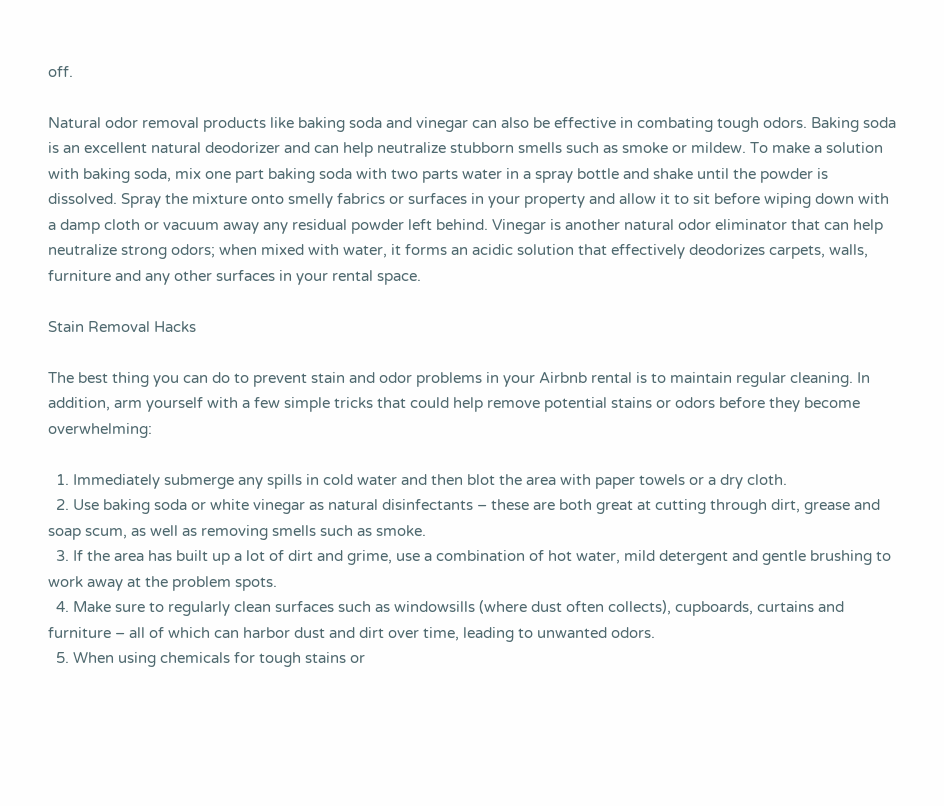off.

Natural odor removal products like baking soda and vinegar can also be effective in combating tough odors. Baking soda is an excellent natural deodorizer and can help neutralize stubborn smells such as smoke or mildew. To make a solution with baking soda, mix one part baking soda with two parts water in a spray bottle and shake until the powder is dissolved. Spray the mixture onto smelly fabrics or surfaces in your property and allow it to sit before wiping down with a damp cloth or vacuum away any residual powder left behind. Vinegar is another natural odor eliminator that can help neutralize strong odors; when mixed with water, it forms an acidic solution that effectively deodorizes carpets, walls, furniture and any other surfaces in your rental space.

Stain Removal Hacks

The best thing you can do to prevent stain and odor problems in your Airbnb rental is to maintain regular cleaning. In addition, arm yourself with a few simple tricks that could help remove potential stains or odors before they become overwhelming:

  1. Immediately submerge any spills in cold water and then blot the area with paper towels or a dry cloth.
  2. Use baking soda or white vinegar as natural disinfectants – these are both great at cutting through dirt, grease and soap scum, as well as removing smells such as smoke.
  3. If the area has built up a lot of dirt and grime, use a combination of hot water, mild detergent and gentle brushing to work away at the problem spots.
  4. Make sure to regularly clean surfaces such as windowsills (where dust often collects), cupboards, curtains and furniture – all of which can harbor dust and dirt over time, leading to unwanted odors.
  5. When using chemicals for tough stains or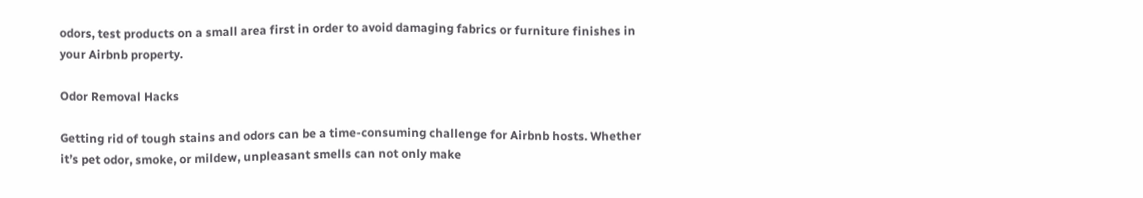odors, test products on a small area first in order to avoid damaging fabrics or furniture finishes in your Airbnb property.

Odor Removal Hacks

Getting rid of tough stains and odors can be a time-consuming challenge for Airbnb hosts. Whether it’s pet odor, smoke, or mildew, unpleasant smells can not only make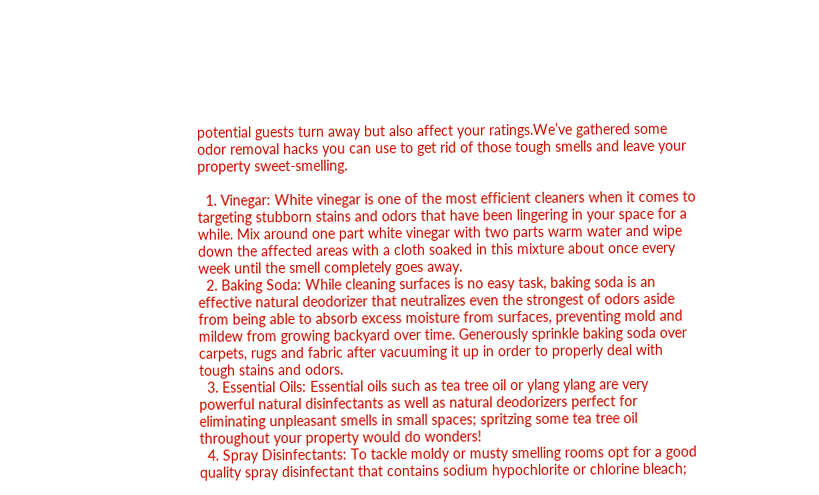potential guests turn away but also affect your ratings.We’ve gathered some odor removal hacks you can use to get rid of those tough smells and leave your property sweet-smelling.

  1. Vinegar: White vinegar is one of the most efficient cleaners when it comes to targeting stubborn stains and odors that have been lingering in your space for a while. Mix around one part white vinegar with two parts warm water and wipe down the affected areas with a cloth soaked in this mixture about once every week until the smell completely goes away.
  2. Baking Soda: While cleaning surfaces is no easy task, baking soda is an effective natural deodorizer that neutralizes even the strongest of odors aside from being able to absorb excess moisture from surfaces, preventing mold and mildew from growing backyard over time. Generously sprinkle baking soda over carpets, rugs and fabric after vacuuming it up in order to properly deal with tough stains and odors.
  3. Essential Oils: Essential oils such as tea tree oil or ylang ylang are very powerful natural disinfectants as well as natural deodorizers perfect for eliminating unpleasant smells in small spaces; spritzing some tea tree oil throughout your property would do wonders!
  4. Spray Disinfectants: To tackle moldy or musty smelling rooms opt for a good quality spray disinfectant that contains sodium hypochlorite or chlorine bleach;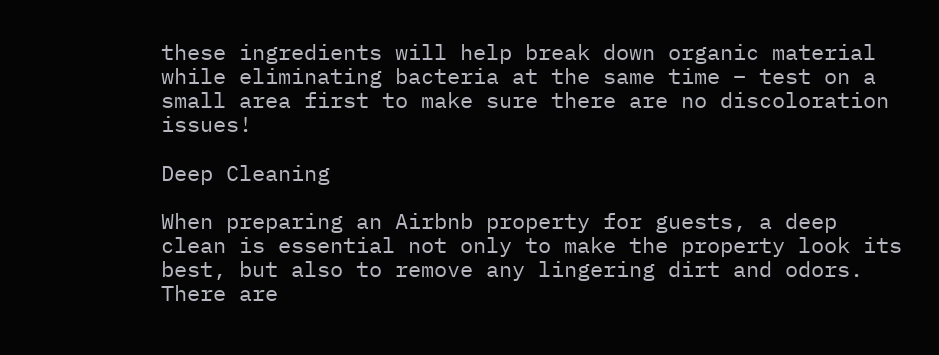these ingredients will help break down organic material while eliminating bacteria at the same time – test on a small area first to make sure there are no discoloration issues!

Deep Cleaning

When preparing an Airbnb property for guests, a deep clean is essential not only to make the property look its best, but also to remove any lingering dirt and odors. There are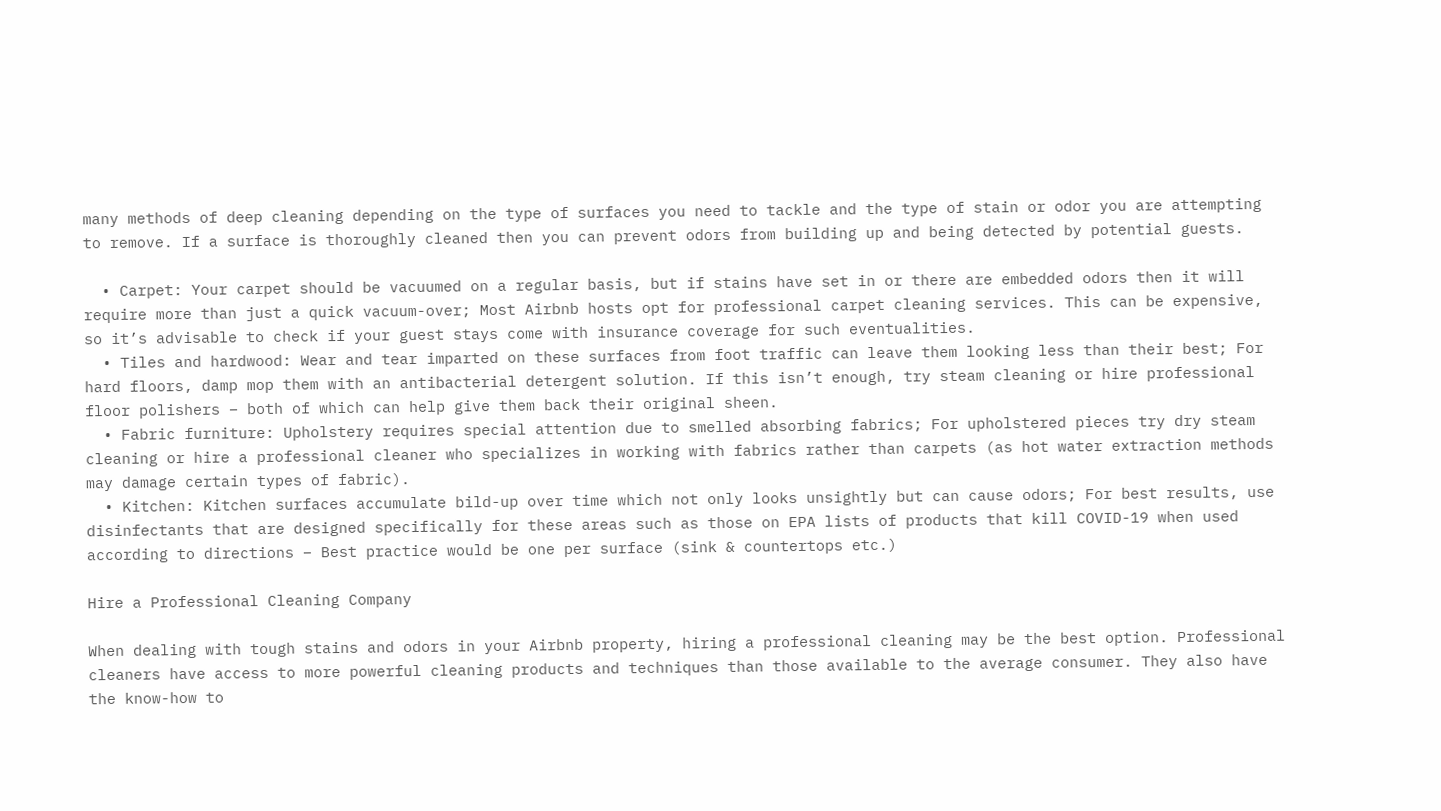many methods of deep cleaning depending on the type of surfaces you need to tackle and the type of stain or odor you are attempting to remove. If a surface is thoroughly cleaned then you can prevent odors from building up and being detected by potential guests.

  • Carpet: Your carpet should be vacuumed on a regular basis, but if stains have set in or there are embedded odors then it will require more than just a quick vacuum-over; Most Airbnb hosts opt for professional carpet cleaning services. This can be expensive, so it’s advisable to check if your guest stays come with insurance coverage for such eventualities.
  • Tiles and hardwood: Wear and tear imparted on these surfaces from foot traffic can leave them looking less than their best; For hard floors, damp mop them with an antibacterial detergent solution. If this isn’t enough, try steam cleaning or hire professional floor polishers – both of which can help give them back their original sheen.
  • Fabric furniture: Upholstery requires special attention due to smelled absorbing fabrics; For upholstered pieces try dry steam cleaning or hire a professional cleaner who specializes in working with fabrics rather than carpets (as hot water extraction methods may damage certain types of fabric).
  • Kitchen: Kitchen surfaces accumulate bild-up over time which not only looks unsightly but can cause odors; For best results, use disinfectants that are designed specifically for these areas such as those on EPA lists of products that kill COVID-19 when used according to directions – Best practice would be one per surface (sink & countertops etc.)

Hire a Professional Cleaning Company

When dealing with tough stains and odors in your Airbnb property, hiring a professional cleaning may be the best option. Professional cleaners have access to more powerful cleaning products and techniques than those available to the average consumer. They also have the know-how to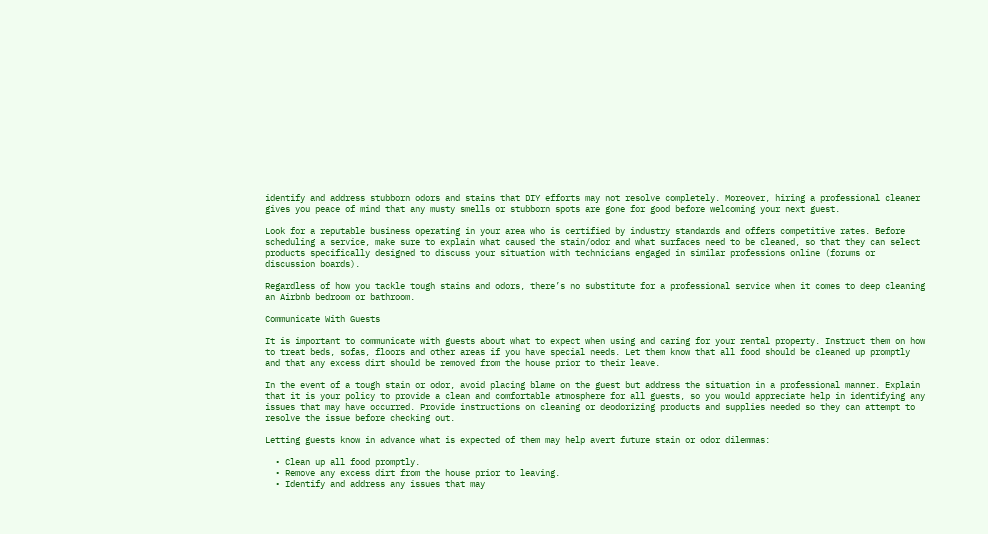identify and address stubborn odors and stains that DIY efforts may not resolve completely. Moreover, hiring a professional cleaner gives you peace of mind that any musty smells or stubborn spots are gone for good before welcoming your next guest.

Look for a reputable business operating in your area who is certified by industry standards and offers competitive rates. Before scheduling a service, make sure to explain what caused the stain/odor and what surfaces need to be cleaned, so that they can select products specifically designed to discuss your situation with technicians engaged in similar professions online (forums or discussion boards).

Regardless of how you tackle tough stains and odors, there’s no substitute for a professional service when it comes to deep cleaning an Airbnb bedroom or bathroom.

Communicate With Guests

It is important to communicate with guests about what to expect when using and caring for your rental property. Instruct them on how to treat beds, sofas, floors and other areas if you have special needs. Let them know that all food should be cleaned up promptly and that any excess dirt should be removed from the house prior to their leave.

In the event of a tough stain or odor, avoid placing blame on the guest but address the situation in a professional manner. Explain that it is your policy to provide a clean and comfortable atmosphere for all guests, so you would appreciate help in identifying any issues that may have occurred. Provide instructions on cleaning or deodorizing products and supplies needed so they can attempt to resolve the issue before checking out.

Letting guests know in advance what is expected of them may help avert future stain or odor dilemmas:

  • Clean up all food promptly.
  • Remove any excess dirt from the house prior to leaving.
  • Identify and address any issues that may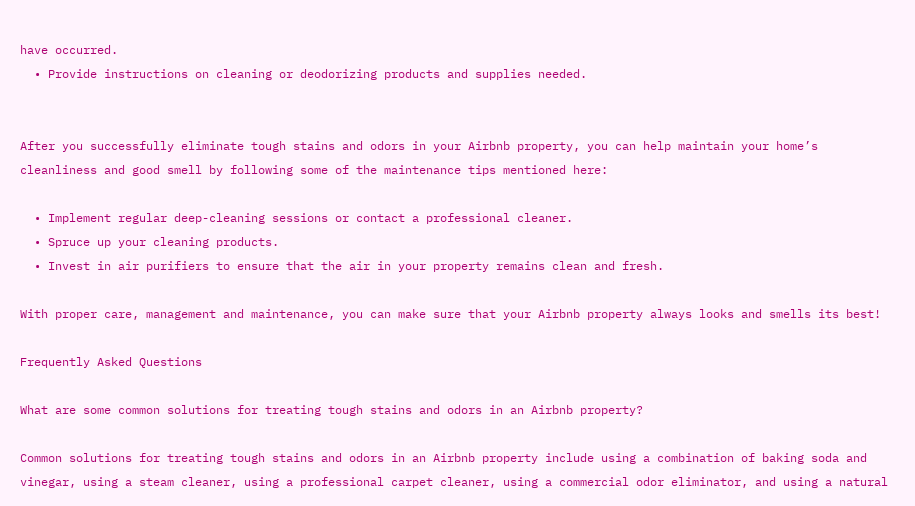have occurred.
  • Provide instructions on cleaning or deodorizing products and supplies needed.


After you successfully eliminate tough stains and odors in your Airbnb property, you can help maintain your home’s cleanliness and good smell by following some of the maintenance tips mentioned here:

  • Implement regular deep-cleaning sessions or contact a professional cleaner.
  • Spruce up your cleaning products.
  • Invest in air purifiers to ensure that the air in your property remains clean and fresh.

With proper care, management and maintenance, you can make sure that your Airbnb property always looks and smells its best!

Frequently Asked Questions

What are some common solutions for treating tough stains and odors in an Airbnb property?

Common solutions for treating tough stains and odors in an Airbnb property include using a combination of baking soda and vinegar, using a steam cleaner, using a professional carpet cleaner, using a commercial odor eliminator, and using a natural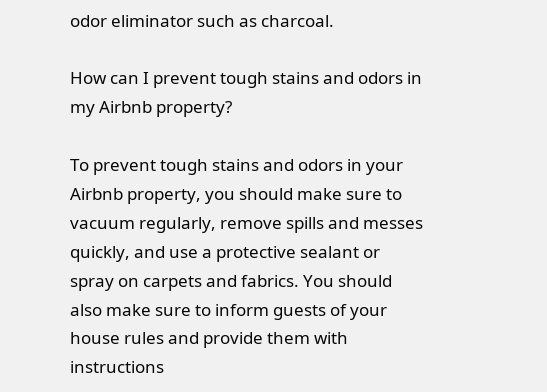odor eliminator such as charcoal.

How can I prevent tough stains and odors in my Airbnb property?

To prevent tough stains and odors in your Airbnb property, you should make sure to vacuum regularly, remove spills and messes quickly, and use a protective sealant or spray on carpets and fabrics. You should also make sure to inform guests of your house rules and provide them with instructions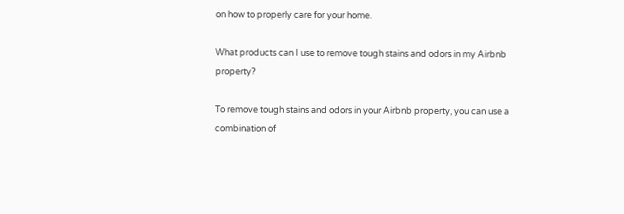on how to properly care for your home.

What products can I use to remove tough stains and odors in my Airbnb property?

To remove tough stains and odors in your Airbnb property, you can use a combination of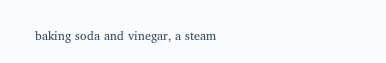baking soda and vinegar, a steam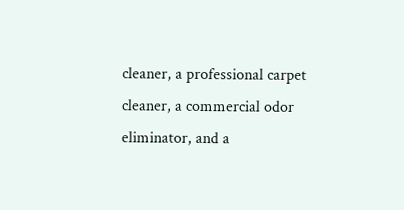cleaner, a professional carpet cleaner, a commercial odor eliminator, and a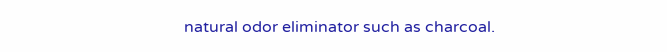natural odor eliminator such as charcoal.